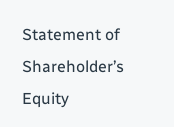Statement of Shareholder’s Equity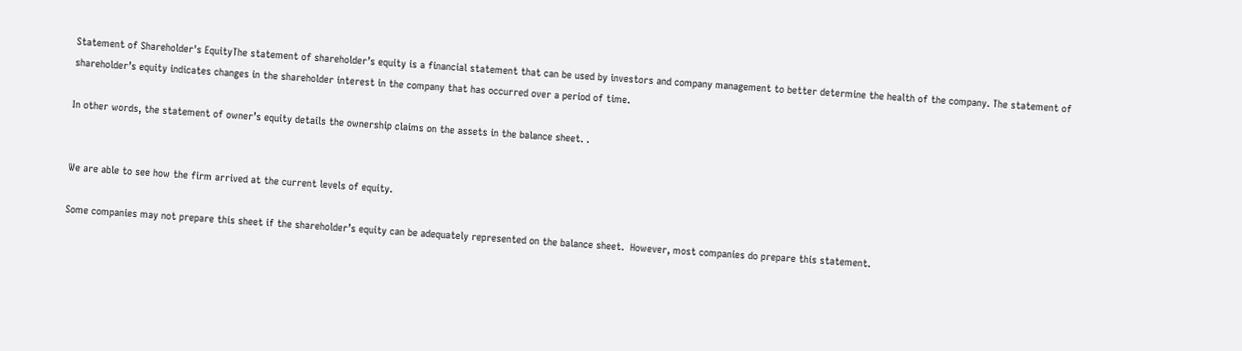Statement of Shareholder's EquityThe statement of shareholder’s equity is a financial statement that can be used by investors and company management to better determine the health of the company. The statement of shareholder’s equity indicates changes in the shareholder interest in the company that has occurred over a period of time.

In other words, the statement of owner’s equity details the ownership claims on the assets in the balance sheet. .


We are able to see how the firm arrived at the current levels of equity.

Some companies may not prepare this sheet if the shareholder’s equity can be adequately represented on the balance sheet.  However, most companies do prepare this statement.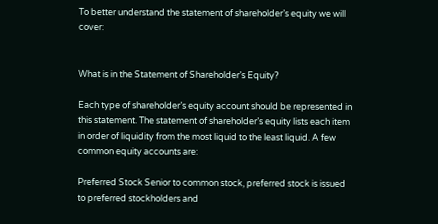To better understand the statement of shareholder’s equity we will cover:


What is in the Statement of Shareholder’s Equity?

Each type of shareholder’s equity account should be represented in this statement. The statement of shareholder’s equity lists each item in order of liquidity from the most liquid to the least liquid. A few common equity accounts are:

Preferred Stock Senior to common stock, preferred stock is issued to preferred stockholders and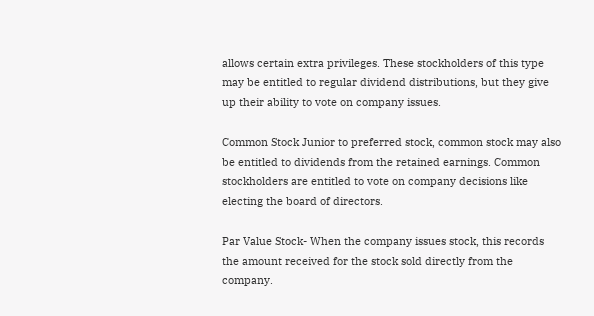allows certain extra privileges. These stockholders of this type may be entitled to regular dividend distributions, but they give up their ability to vote on company issues.

Common Stock Junior to preferred stock, common stock may also be entitled to dividends from the retained earnings. Common stockholders are entitled to vote on company decisions like electing the board of directors.

Par Value Stock- When the company issues stock, this records the amount received for the stock sold directly from the company.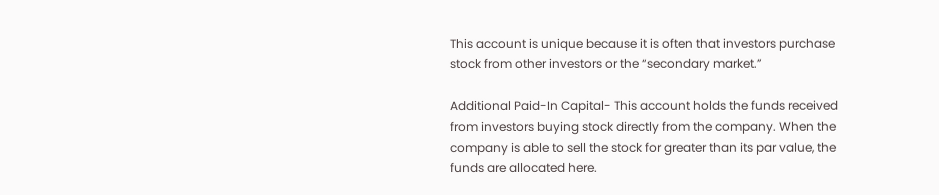This account is unique because it is often that investors purchase stock from other investors or the “secondary market.”

Additional Paid-In Capital- This account holds the funds received from investors buying stock directly from the company. When the company is able to sell the stock for greater than its par value, the funds are allocated here.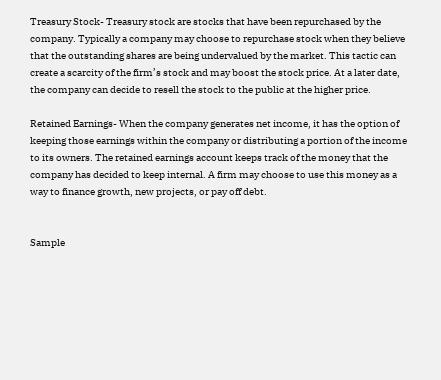Treasury Stock- Treasury stock are stocks that have been repurchased by the company. Typically a company may choose to repurchase stock when they believe that the outstanding shares are being undervalued by the market. This tactic can create a scarcity of the firm’s stock and may boost the stock price. At a later date, the company can decide to resell the stock to the public at the higher price.

Retained Earnings- When the company generates net income, it has the option of keeping those earnings within the company or distributing a portion of the income to its owners. The retained earnings account keeps track of the money that the company has decided to keep internal. A firm may choose to use this money as a way to finance growth, new projects, or pay off debt.


Sample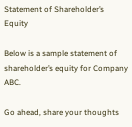Statement of Shareholder’s Equity

Below is a sample statement of shareholder’s equity for Company ABC.

Go ahead, share your thoughts